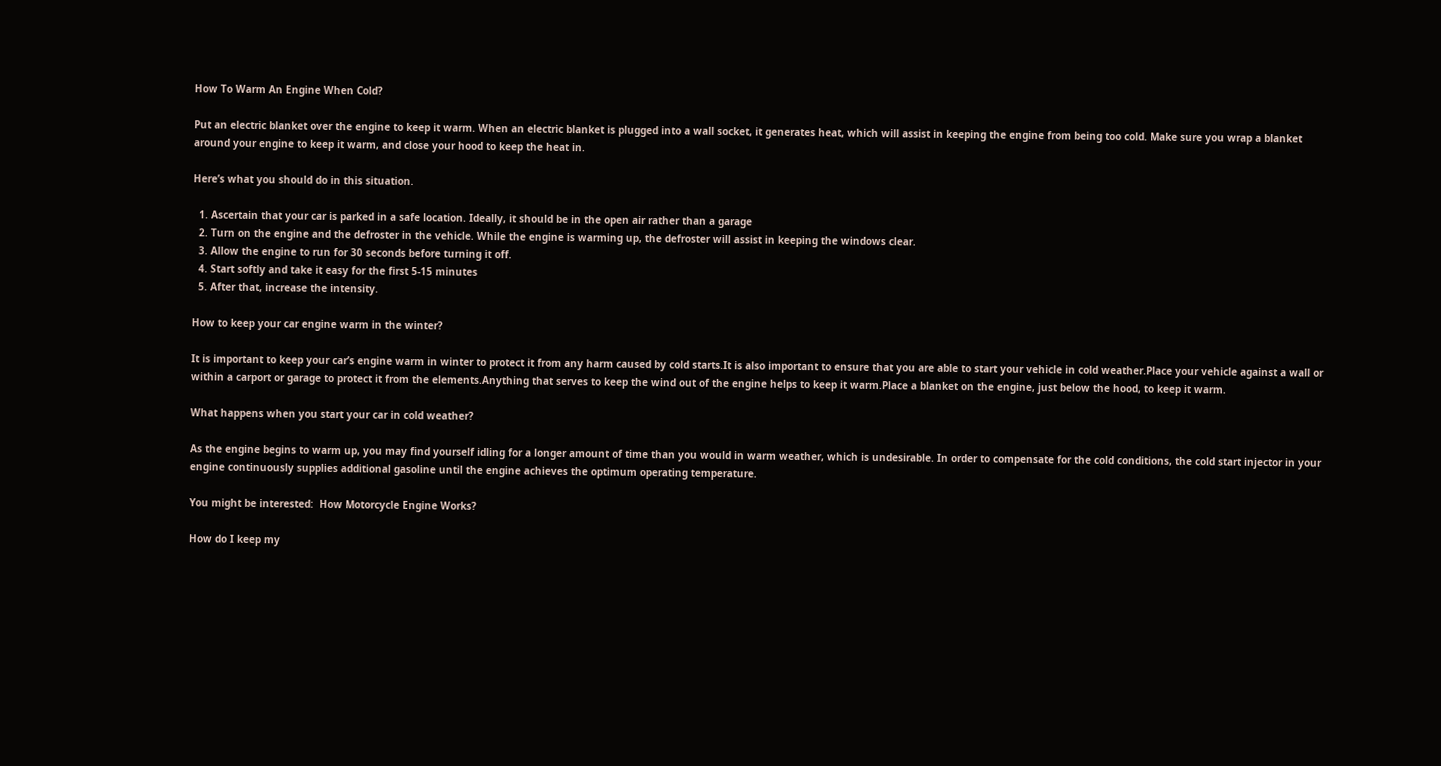How To Warm An Engine When Cold?

Put an electric blanket over the engine to keep it warm. When an electric blanket is plugged into a wall socket, it generates heat, which will assist in keeping the engine from being too cold. Make sure you wrap a blanket around your engine to keep it warm, and close your hood to keep the heat in.

Here’s what you should do in this situation.

  1. Ascertain that your car is parked in a safe location. Ideally, it should be in the open air rather than a garage
  2. Turn on the engine and the defroster in the vehicle. While the engine is warming up, the defroster will assist in keeping the windows clear.
  3. Allow the engine to run for 30 seconds before turning it off.
  4. Start softly and take it easy for the first 5-15 minutes
  5. After that, increase the intensity.

How to keep your car engine warm in the winter?

It is important to keep your car’s engine warm in winter to protect it from any harm caused by cold starts.It is also important to ensure that you are able to start your vehicle in cold weather.Place your vehicle against a wall or within a carport or garage to protect it from the elements.Anything that serves to keep the wind out of the engine helps to keep it warm.Place a blanket on the engine, just below the hood, to keep it warm.

What happens when you start your car in cold weather?

As the engine begins to warm up, you may find yourself idling for a longer amount of time than you would in warm weather, which is undesirable. In order to compensate for the cold conditions, the cold start injector in your engine continuously supplies additional gasoline until the engine achieves the optimum operating temperature.

You might be interested:  How Motorcycle Engine Works?

How do I keep my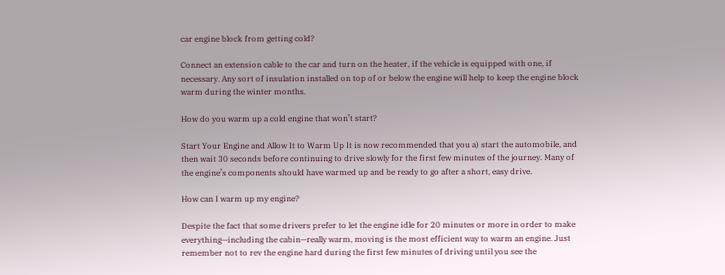car engine block from getting cold?

Connect an extension cable to the car and turn on the heater, if the vehicle is equipped with one, if necessary. Any sort of insulation installed on top of or below the engine will help to keep the engine block warm during the winter months.

How do you warm up a cold engine that won’t start?

Start Your Engine and Allow It to Warm Up It is now recommended that you a) start the automobile, and then wait 30 seconds before continuing to drive slowly for the first few minutes of the journey. Many of the engine’s components should have warmed up and be ready to go after a short, easy drive.

How can I warm up my engine?

Despite the fact that some drivers prefer to let the engine idle for 20 minutes or more in order to make everything—including the cabin—really warm, moving is the most efficient way to warm an engine. Just remember not to rev the engine hard during the first few minutes of driving until you see the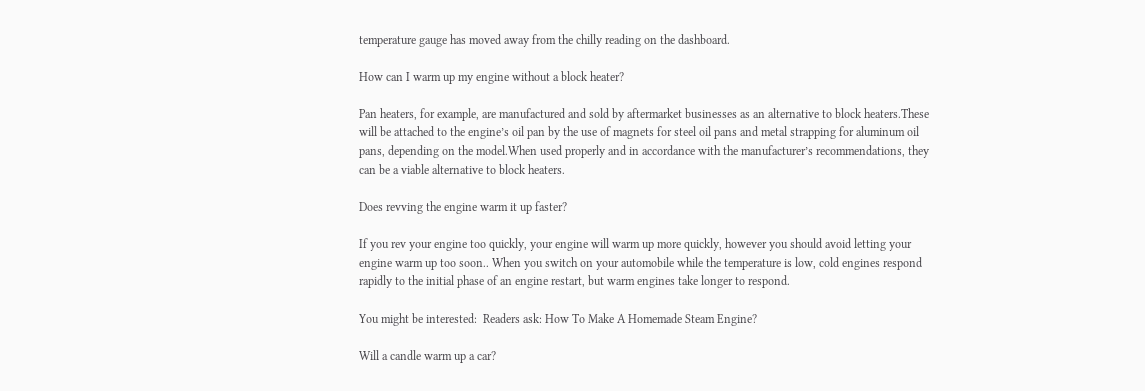temperature gauge has moved away from the chilly reading on the dashboard.

How can I warm up my engine without a block heater?

Pan heaters, for example, are manufactured and sold by aftermarket businesses as an alternative to block heaters.These will be attached to the engine’s oil pan by the use of magnets for steel oil pans and metal strapping for aluminum oil pans, depending on the model.When used properly and in accordance with the manufacturer’s recommendations, they can be a viable alternative to block heaters.

Does revving the engine warm it up faster?

If you rev your engine too quickly, your engine will warm up more quickly, however you should avoid letting your engine warm up too soon.. When you switch on your automobile while the temperature is low, cold engines respond rapidly to the initial phase of an engine restart, but warm engines take longer to respond.

You might be interested:  Readers ask: How To Make A Homemade Steam Engine?

Will a candle warm up a car?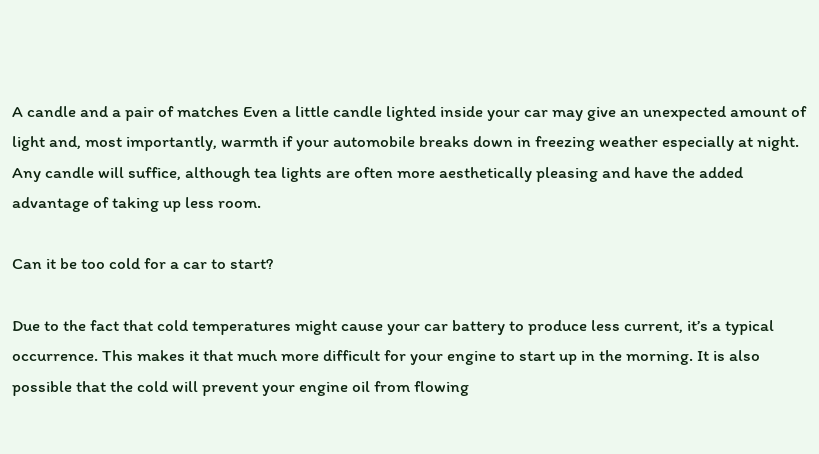A candle and a pair of matches Even a little candle lighted inside your car may give an unexpected amount of light and, most importantly, warmth if your automobile breaks down in freezing weather especially at night. Any candle will suffice, although tea lights are often more aesthetically pleasing and have the added advantage of taking up less room.

Can it be too cold for a car to start?

Due to the fact that cold temperatures might cause your car battery to produce less current, it’s a typical occurrence. This makes it that much more difficult for your engine to start up in the morning. It is also possible that the cold will prevent your engine oil from flowing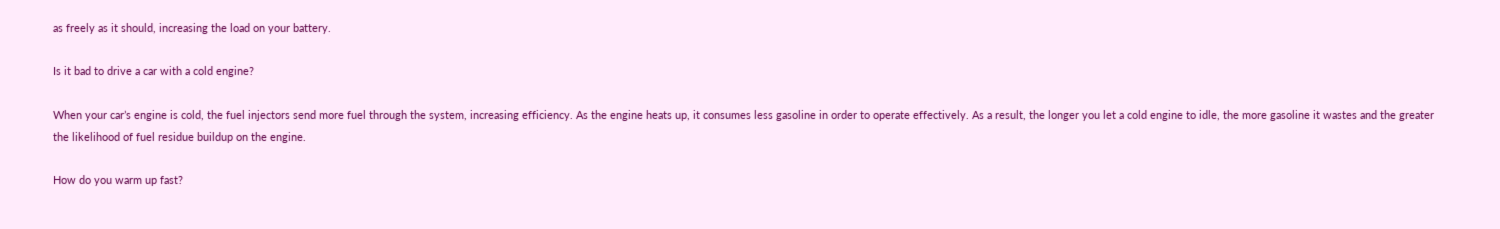as freely as it should, increasing the load on your battery.

Is it bad to drive a car with a cold engine?

When your car’s engine is cold, the fuel injectors send more fuel through the system, increasing efficiency. As the engine heats up, it consumes less gasoline in order to operate effectively. As a result, the longer you let a cold engine to idle, the more gasoline it wastes and the greater the likelihood of fuel residue buildup on the engine.

How do you warm up fast?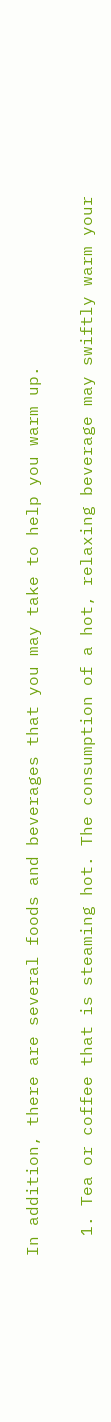In addition, there are several foods and beverages that you may take to help you warm up.

  1. Tea or coffee that is steaming hot. The consumption of a hot, relaxing beverage may swiftly warm your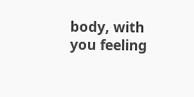body, with you feeling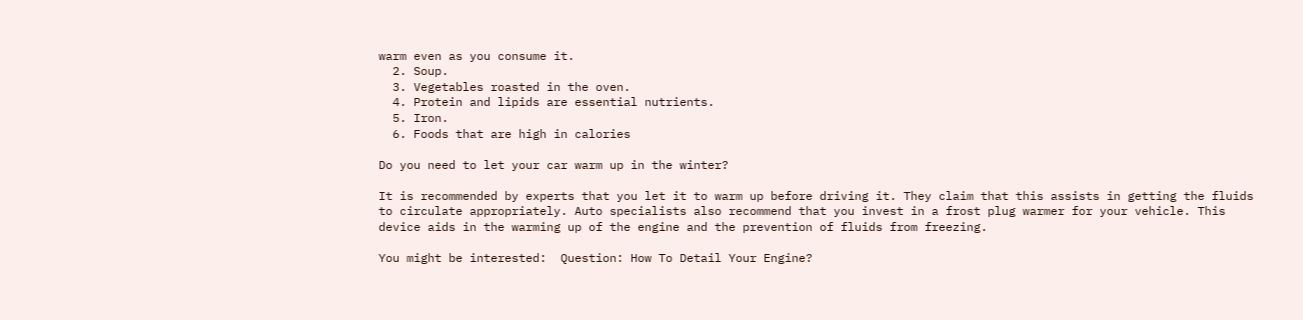warm even as you consume it.
  2. Soup.
  3. Vegetables roasted in the oven.
  4. Protein and lipids are essential nutrients.
  5. Iron.
  6. Foods that are high in calories

Do you need to let your car warm up in the winter?

It is recommended by experts that you let it to warm up before driving it. They claim that this assists in getting the fluids to circulate appropriately. Auto specialists also recommend that you invest in a frost plug warmer for your vehicle. This device aids in the warming up of the engine and the prevention of fluids from freezing.

You might be interested:  Question: How To Detail Your Engine?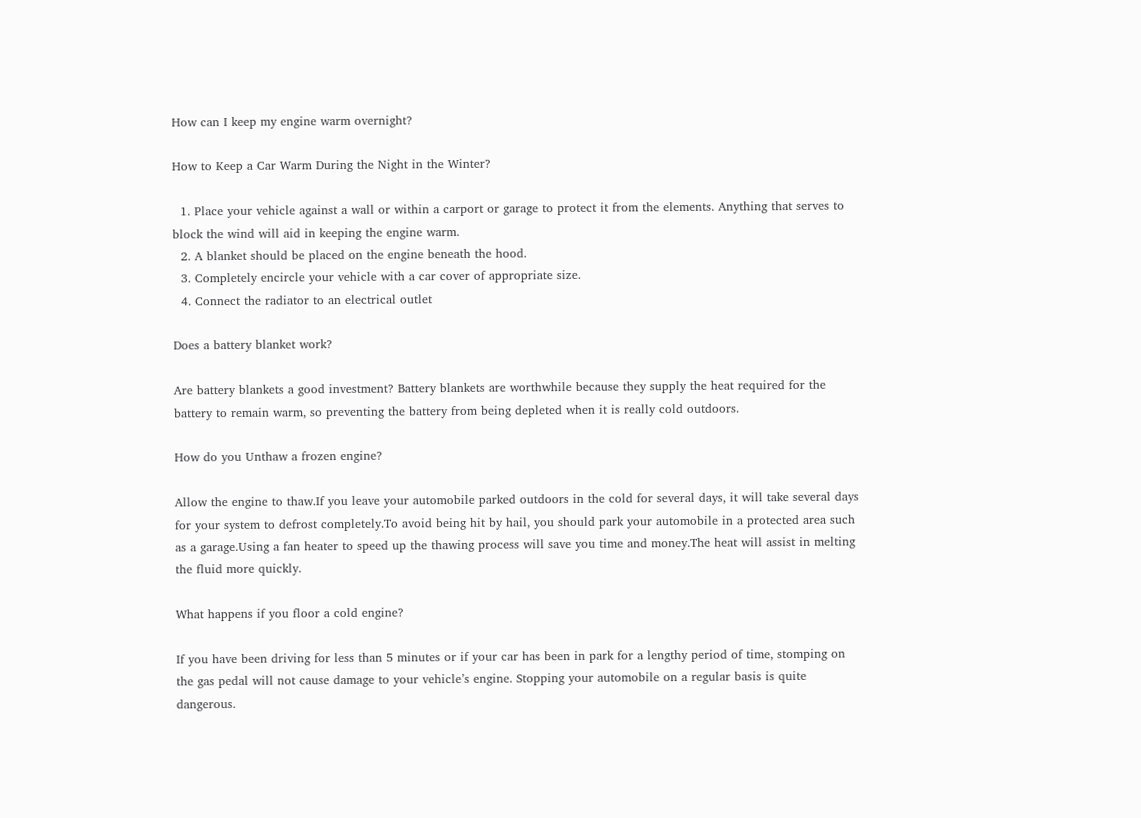How can I keep my engine warm overnight?

How to Keep a Car Warm During the Night in the Winter?

  1. Place your vehicle against a wall or within a carport or garage to protect it from the elements. Anything that serves to block the wind will aid in keeping the engine warm.
  2. A blanket should be placed on the engine beneath the hood.
  3. Completely encircle your vehicle with a car cover of appropriate size.
  4. Connect the radiator to an electrical outlet

Does a battery blanket work?

Are battery blankets a good investment? Battery blankets are worthwhile because they supply the heat required for the battery to remain warm, so preventing the battery from being depleted when it is really cold outdoors.

How do you Unthaw a frozen engine?

Allow the engine to thaw.If you leave your automobile parked outdoors in the cold for several days, it will take several days for your system to defrost completely.To avoid being hit by hail, you should park your automobile in a protected area such as a garage.Using a fan heater to speed up the thawing process will save you time and money.The heat will assist in melting the fluid more quickly.

What happens if you floor a cold engine?

If you have been driving for less than 5 minutes or if your car has been in park for a lengthy period of time, stomping on the gas pedal will not cause damage to your vehicle’s engine. Stopping your automobile on a regular basis is quite dangerous.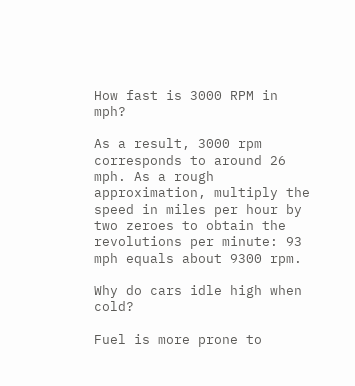How fast is 3000 RPM in mph?

As a result, 3000 rpm corresponds to around 26 mph. As a rough approximation, multiply the speed in miles per hour by two zeroes to obtain the revolutions per minute: 93 mph equals about 9300 rpm.

Why do cars idle high when cold?

Fuel is more prone to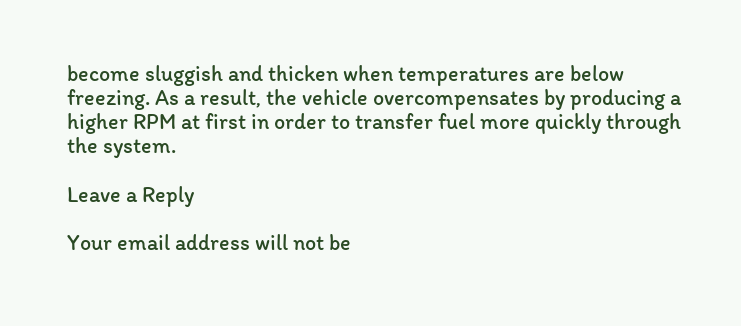become sluggish and thicken when temperatures are below freezing. As a result, the vehicle overcompensates by producing a higher RPM at first in order to transfer fuel more quickly through the system.

Leave a Reply

Your email address will not be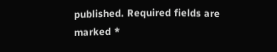published. Required fields are marked *